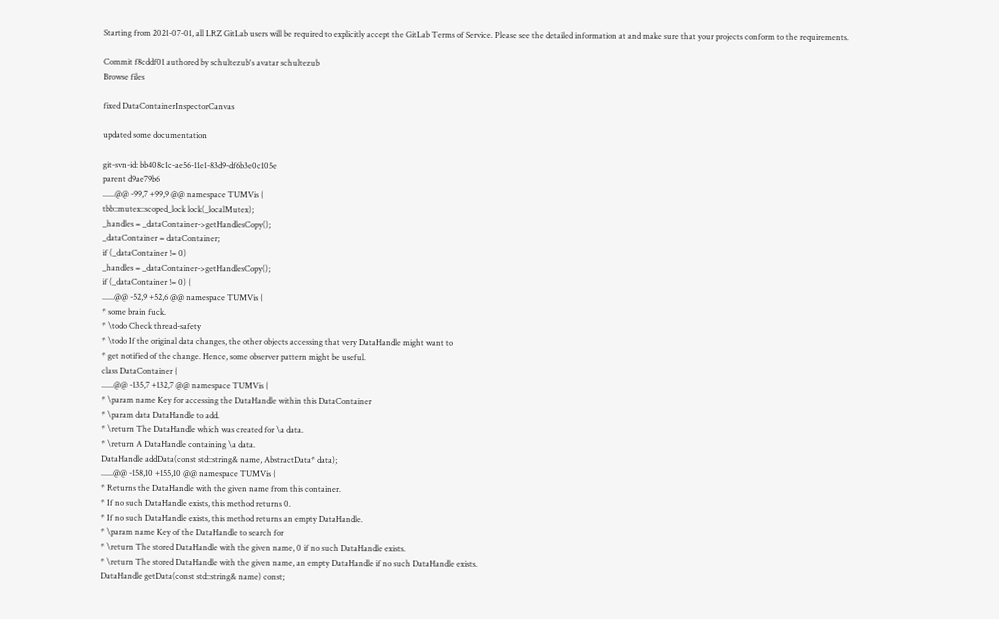Starting from 2021-07-01, all LRZ GitLab users will be required to explicitly accept the GitLab Terms of Service. Please see the detailed information at and make sure that your projects conform to the requirements.

Commit f8cddf01 authored by schultezub's avatar schultezub
Browse files

fixed DataContainerInspectorCanvas

updated some documentation

git-svn-id: bb408c1c-ae56-11e1-83d9-df6b3e0c105e
parent d9ae79b6
......@@ -99,7 +99,9 @@ namespace TUMVis {
tbb::mutex::scoped_lock lock(_localMutex);
_handles = _dataContainer->getHandlesCopy();
_dataContainer = dataContainer;
if (_dataContainer != 0)
_handles = _dataContainer->getHandlesCopy();
if (_dataContainer != 0) {
......@@ -52,9 +52,6 @@ namespace TUMVis {
* some brain fuck.
* \todo Check thread-safety
* \todo If the original data changes, the other objects accessing that very DataHandle might want to
* get notified of the change. Hence, some observer pattern might be useful.
class DataContainer {
......@@ -135,7 +132,7 @@ namespace TUMVis {
* \param name Key for accessing the DataHandle within this DataContainer
* \param data DataHandle to add.
* \return The DataHandle which was created for \a data.
* \return A DataHandle containing \a data.
DataHandle addData(const std::string& name, AbstractData* data);
......@@ -158,10 +155,10 @@ namespace TUMVis {
* Returns the DataHandle with the given name from this container.
* If no such DataHandle exists, this method returns 0.
* If no such DataHandle exists, this method returns an empty DataHandle.
* \param name Key of the DataHandle to search for
* \return The stored DataHandle with the given name, 0 if no such DataHandle exists.
* \return The stored DataHandle with the given name, an empty DataHandle if no such DataHandle exists.
DataHandle getData(const std::string& name) const;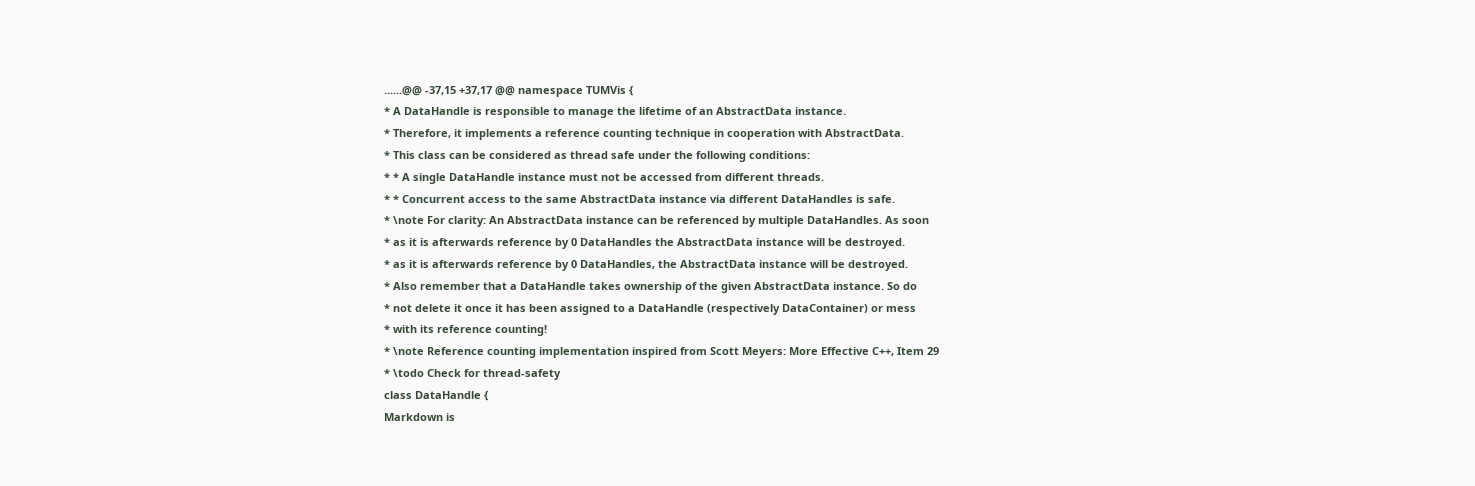......@@ -37,15 +37,17 @@ namespace TUMVis {
* A DataHandle is responsible to manage the lifetime of an AbstractData instance.
* Therefore, it implements a reference counting technique in cooperation with AbstractData.
* This class can be considered as thread safe under the following conditions:
* * A single DataHandle instance must not be accessed from different threads.
* * Concurrent access to the same AbstractData instance via different DataHandles is safe.
* \note For clarity: An AbstractData instance can be referenced by multiple DataHandles. As soon
* as it is afterwards reference by 0 DataHandles the AbstractData instance will be destroyed.
* as it is afterwards reference by 0 DataHandles, the AbstractData instance will be destroyed.
* Also remember that a DataHandle takes ownership of the given AbstractData instance. So do
* not delete it once it has been assigned to a DataHandle (respectively DataContainer) or mess
* with its reference counting!
* \note Reference counting implementation inspired from Scott Meyers: More Effective C++, Item 29
* \todo Check for thread-safety
class DataHandle {
Markdown is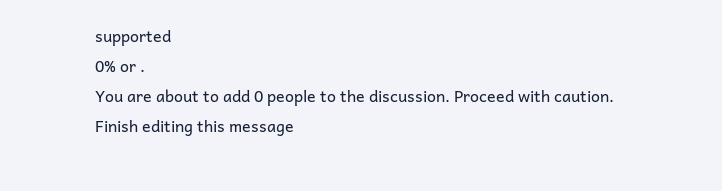supported
0% or .
You are about to add 0 people to the discussion. Proceed with caution.
Finish editing this message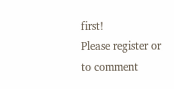first!
Please register or to comment